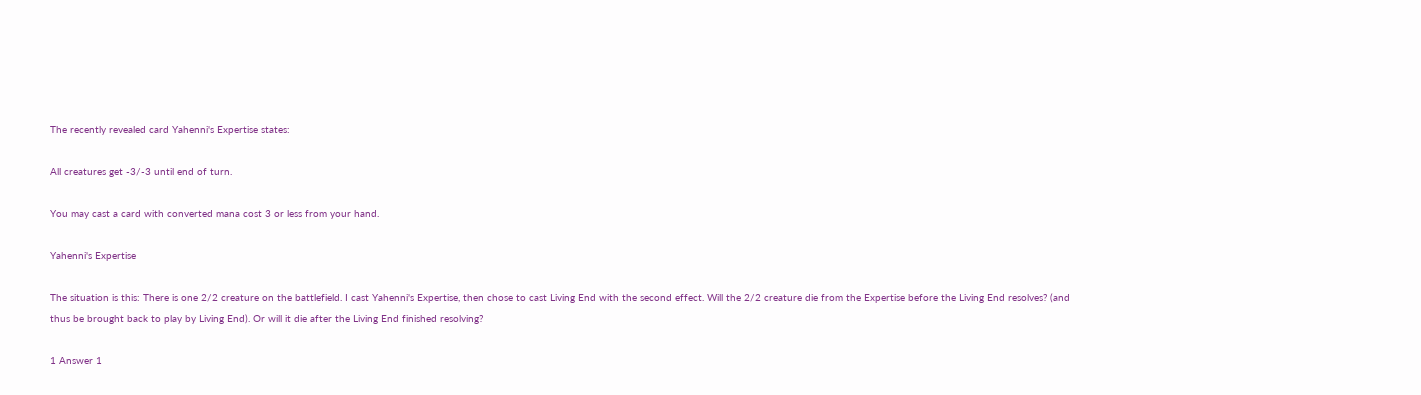The recently revealed card Yahenni's Expertise states:

All creatures get -3/-3 until end of turn.

You may cast a card with converted mana cost 3 or less from your hand.

Yahenni's Expertise

The situation is this: There is one 2/2 creature on the battlefield. I cast Yahenni's Expertise, then chose to cast Living End with the second effect. Will the 2/2 creature die from the Expertise before the Living End resolves? (and thus be brought back to play by Living End). Or will it die after the Living End finished resolving?

1 Answer 1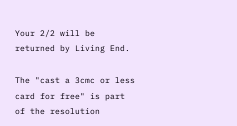Your 2/2 will be returned by Living End.

The "cast a 3cmc or less card for free" is part of the resolution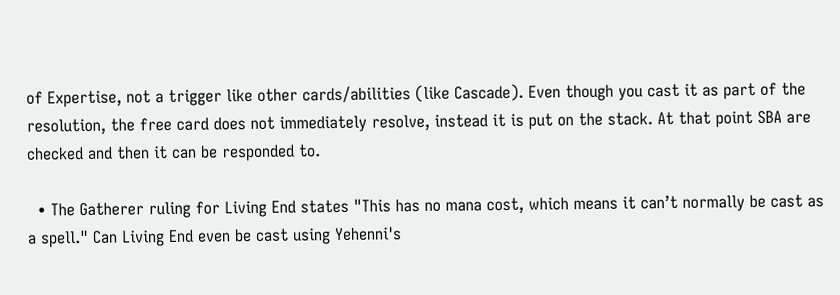of Expertise, not a trigger like other cards/abilities (like Cascade). Even though you cast it as part of the resolution, the free card does not immediately resolve, instead it is put on the stack. At that point SBA are checked and then it can be responded to.

  • The Gatherer ruling for Living End states "This has no mana cost, which means it can’t normally be cast as a spell." Can Living End even be cast using Yehenni's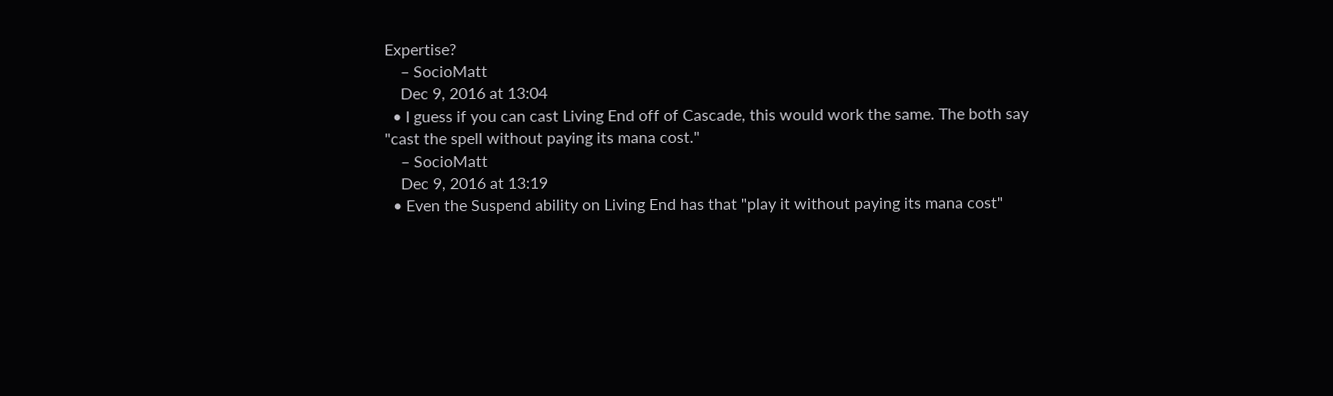Expertise?
    – SocioMatt
    Dec 9, 2016 at 13:04
  • I guess if you can cast Living End off of Cascade, this would work the same. The both say "cast the spell without paying its mana cost."
    – SocioMatt
    Dec 9, 2016 at 13:19
  • Even the Suspend ability on Living End has that "play it without paying its mana cost"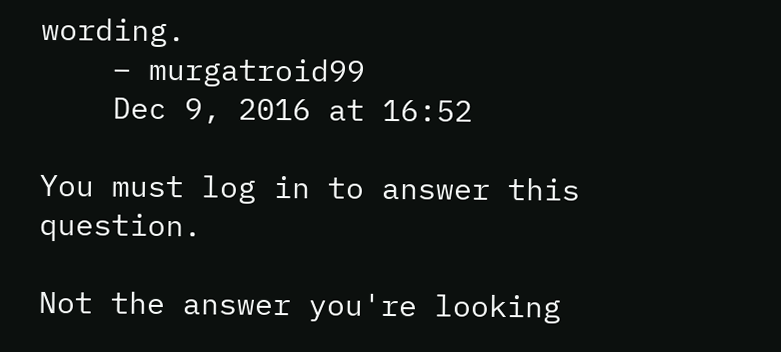wording.
    – murgatroid99
    Dec 9, 2016 at 16:52

You must log in to answer this question.

Not the answer you're looking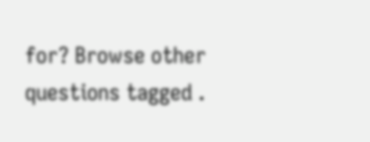for? Browse other questions tagged .